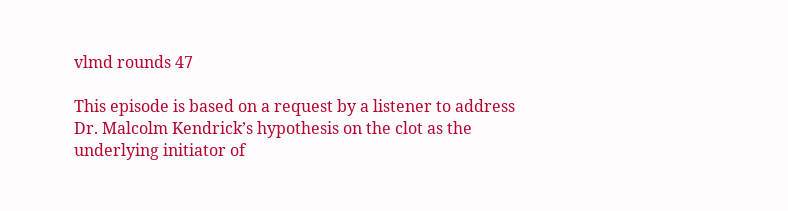vlmd rounds 47

This episode is based on a request by a listener to address Dr. Malcolm Kendrick’s hypothesis on the clot as the underlying initiator of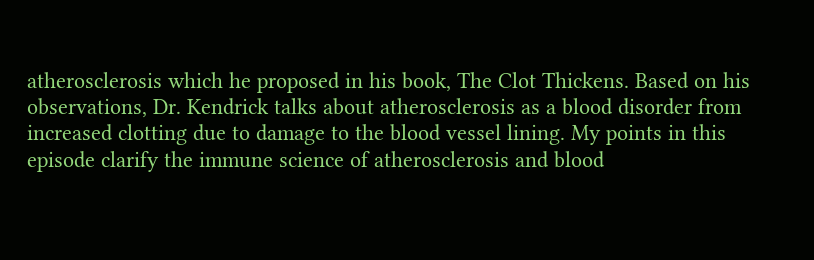atherosclerosis which he proposed in his book, The Clot Thickens. Based on his observations, Dr. Kendrick talks about atherosclerosis as a blood disorder from increased clotting due to damage to the blood vessel lining. My points in this episode clarify the immune science of atherosclerosis and blood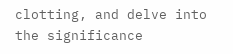clotting, and delve into the significance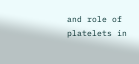and role of platelets in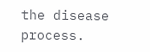the disease process.